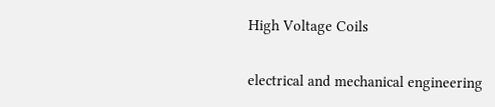High Voltage Coils

electrical and mechanical engineering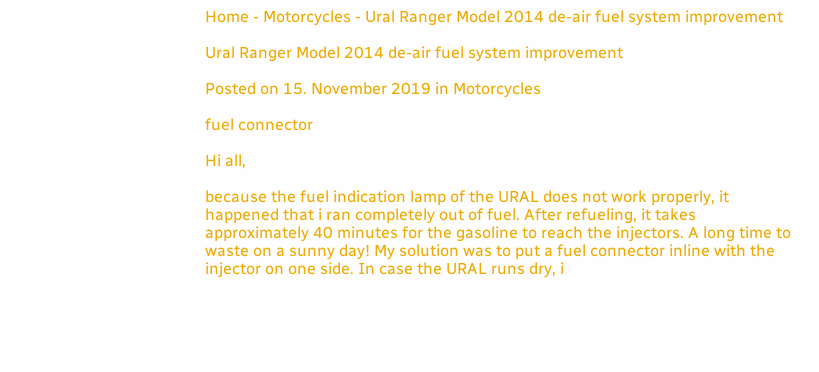Home - Motorcycles - Ural Ranger Model 2014 de-air fuel system improvement

Ural Ranger Model 2014 de-air fuel system improvement

Posted on 15. November 2019 in Motorcycles

fuel connector

Hi all,

because the fuel indication lamp of the URAL does not work properly, it happened that i ran completely out of fuel. After refueling, it takes approximately 40 minutes for the gasoline to reach the injectors. A long time to waste on a sunny day! My solution was to put a fuel connector inline with the injector on one side. In case the URAL runs dry, i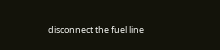disconnect the fuel line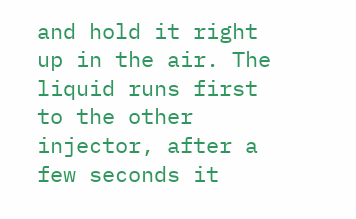and hold it right up in the air. The liquid runs first to the other injector, after a few seconds it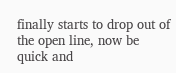finally starts to drop out of the open line, now be quick and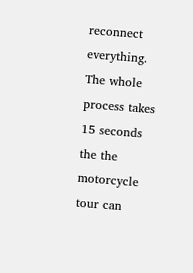reconnect everything. The whole process takes 15 seconds the the motorcycle tour can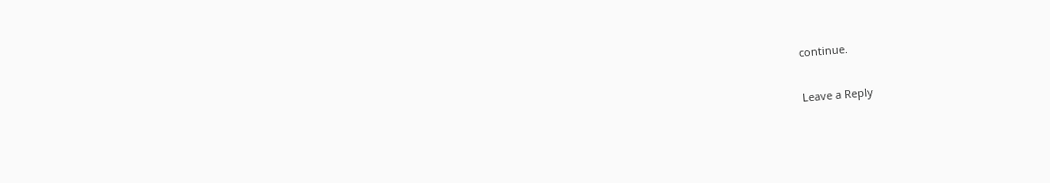continue.

Leave a Reply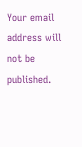Your email address will not be published.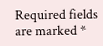Required fields are marked *